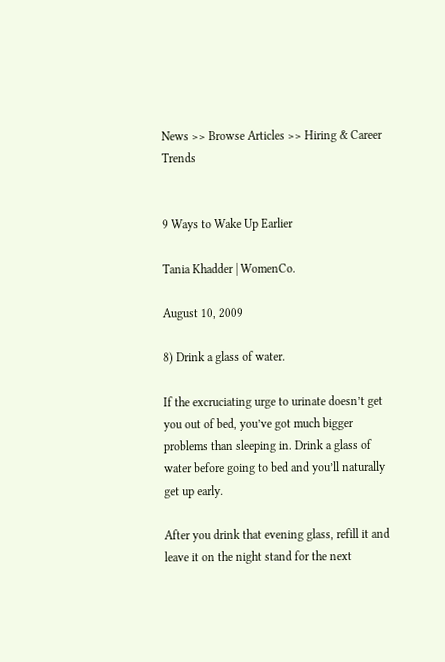News >> Browse Articles >> Hiring & Career Trends


9 Ways to Wake Up Earlier

Tania Khadder | WomenCo.

August 10, 2009

8) Drink a glass of water.

If the excruciating urge to urinate doesn’t get you out of bed, you’ve got much bigger problems than sleeping in. Drink a glass of water before going to bed and you’ll naturally get up early.

After you drink that evening glass, refill it and leave it on the night stand for the next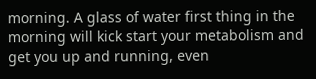morning. A glass of water first thing in the morning will kick start your metabolism and get you up and running, even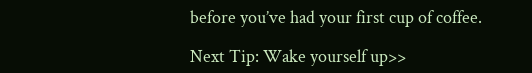before you’ve had your first cup of coffee.

Next Tip: Wake yourself up>>